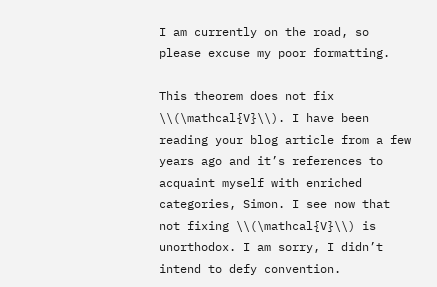I am currently on the road, so please excuse my poor formatting.

This theorem does not fix \\(\mathcal{V}\\). I have been reading your blog article from a few years ago and it’s references to acquaint myself with enriched categories, Simon. I see now that not fixing \\(\mathcal{V}\\) is unorthodox. I am sorry, I didn’t intend to defy convention.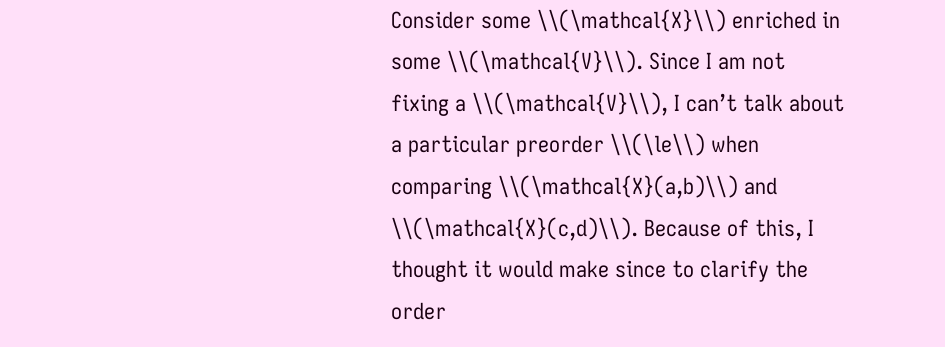Consider some \\(\mathcal{X}\\) enriched in some \\(\mathcal{V}\\). Since I am not fixing a \\(\mathcal{V}\\), I can’t talk about a particular preorder \\(\le\\) when comparing \\(\mathcal{X}(a,b)\\) and \\(\mathcal{X}(c,d)\\). Because of this, I thought it would make since to clarify the order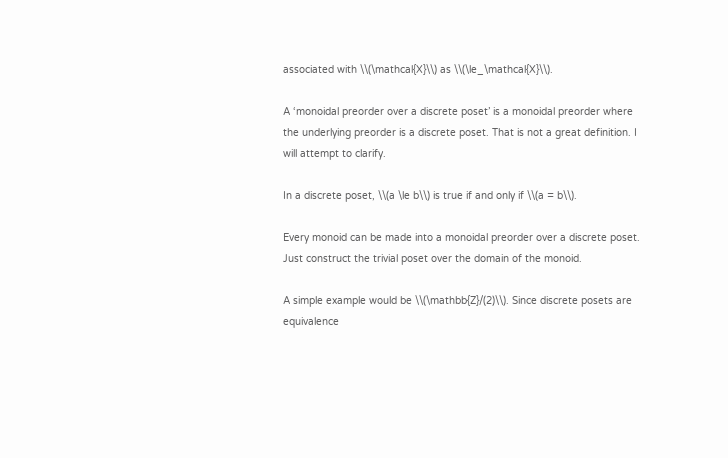associated with \\(\mathcal{X}\\) as \\(\le_\mathcal{X}\\).

A ‘monoidal preorder over a discrete poset’ is a monoidal preorder where the underlying preorder is a discrete poset. That is not a great definition. I will attempt to clarify.

In a discrete poset, \\(a \le b\\) is true if and only if \\(a = b\\).

Every monoid can be made into a monoidal preorder over a discrete poset. Just construct the trivial poset over the domain of the monoid.

A simple example would be \\(\mathbb{Z}/(2)\\). Since discrete posets are equivalence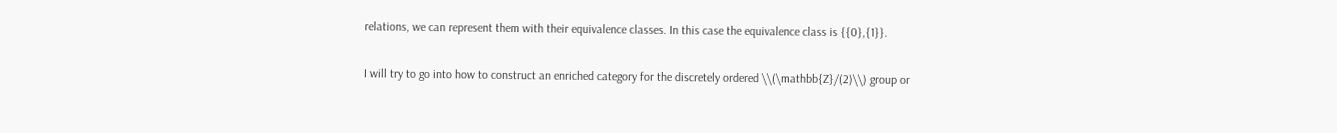relations, we can represent them with their equivalence classes. In this case the equivalence class is {{0},{1}}.

I will try to go into how to construct an enriched category for the discretely ordered \\(\mathbb{Z}/(2)\\) group or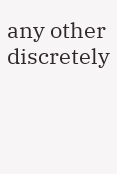any other discretely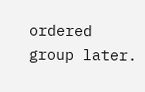ordered group later.